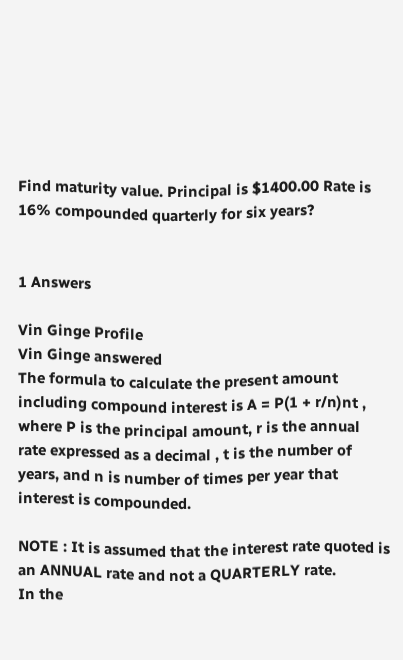Find maturity value. Principal is $1400.00 Rate is 16% compounded quarterly for six years?


1 Answers

Vin Ginge Profile
Vin Ginge answered
The formula to calculate the present amount including compound interest is A = P(1 + r/n)nt , where P is the principal amount, r is the annual rate expressed as a decimal , t is the number of years, and n is number of times per year that interest is compounded.

NOTE : It is assumed that the interest rate quoted is an ANNUAL rate and not a QUARTERLY rate.
In the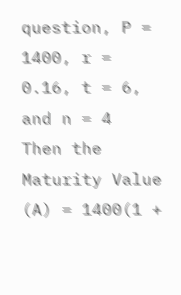question, P = 1400, r = 0.16, t = 6, and n = 4
Then the Maturity Value (A) = 1400(1 +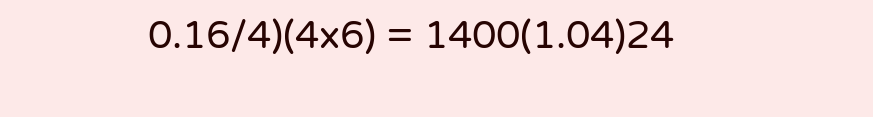0.16/4)(4x6) = 1400(1.04)24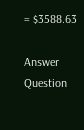= $3588.63

Answer Question